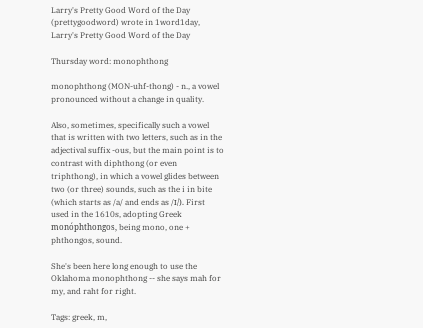Larry's Pretty Good Word of the Day (prettygoodword) wrote in 1word1day,
Larry's Pretty Good Word of the Day

Thursday word: monophthong

monophthong (MON-uhf-thong) - n., a vowel pronounced without a change in quality.

Also, sometimes, specifically such a vowel that is written with two letters, such as in the adjectival suffix -ous, but the main point is to contrast with diphthong (or even triphthong), in which a vowel glides between two (or three) sounds, such as the i in bite (which starts as /a/ and ends as /ɪ/). First used in the 1610s, adopting Greek monóphthongos, being mono, one + phthongos, sound.

She's been here long enough to use the Oklahoma monophthong -- she says mah for my, and raht for right.

Tags: greek, m,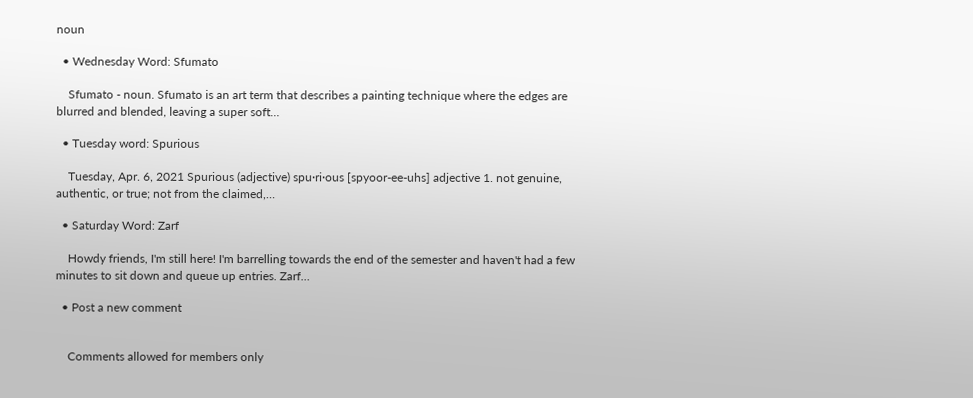noun

  • Wednesday Word: Sfumato

    Sfumato - noun. Sfumato is an art term that describes a painting technique where the edges are blurred and blended, leaving a super soft…

  • Tuesday word: Spurious

    Tuesday, Apr. 6, 2021 Spurious (adjective) spu·ri·ous [spyoor-ee-uhs] adjective 1. not genuine, authentic, or true; not from the claimed,…

  • Saturday Word: Zarf

    Howdy friends, I'm still here! I'm barrelling towards the end of the semester and haven't had a few minutes to sit down and queue up entries. Zarf…

  • Post a new comment


    Comments allowed for members only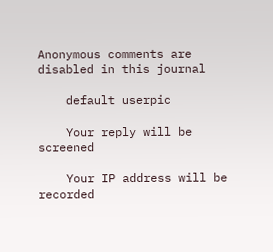Anonymous comments are disabled in this journal

    default userpic

    Your reply will be screened

    Your IP address will be recorded